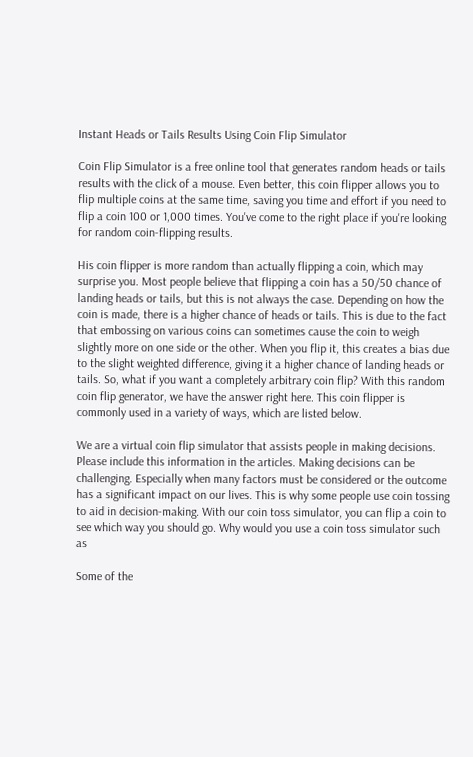Instant Heads or Tails Results Using Coin Flip Simulator

Coin Flip Simulator is a free online tool that generates random heads or tails results with the click of a mouse. Even better, this coin flipper allows you to flip multiple coins at the same time, saving you time and effort if you need to flip a coin 100 or 1,000 times. You've come to the right place if you're looking for random coin-flipping results.

His coin flipper is more random than actually flipping a coin, which may surprise you. Most people believe that flipping a coin has a 50/50 chance of landing heads or tails, but this is not always the case. Depending on how the coin is made, there is a higher chance of heads or tails. This is due to the fact that embossing on various coins can sometimes cause the coin to weigh slightly more on one side or the other. When you flip it, this creates a bias due to the slight weighted difference, giving it a higher chance of landing heads or tails. So, what if you want a completely arbitrary coin flip? With this random coin flip generator, we have the answer right here. This coin flipper is commonly used in a variety of ways, which are listed below.

We are a virtual coin flip simulator that assists people in making decisions. Please include this information in the articles. Making decisions can be challenging. Especially when many factors must be considered or the outcome has a significant impact on our lives. This is why some people use coin tossing to aid in decision-making. With our coin toss simulator, you can flip a coin to see which way you should go. Why would you use a coin toss simulator such as

Some of the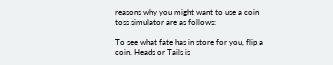reasons why you might want to use a coin toss simulator are as follows:

To see what fate has in store for you, flip a coin. Heads or Tails is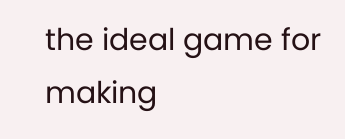the ideal game for making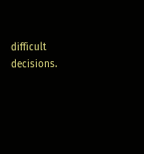difficult decisions.